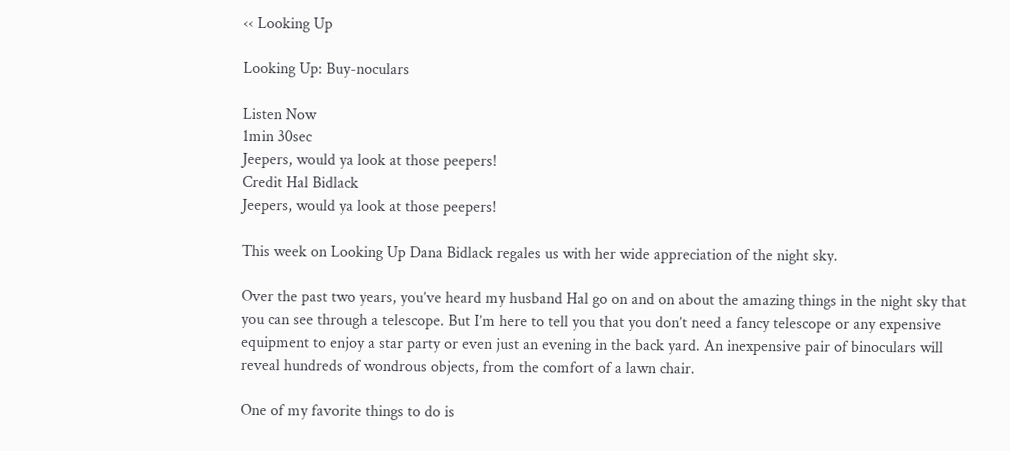‹‹ Looking Up

Looking Up: Buy-noculars

Listen Now
1min 30sec
Jeepers, would ya look at those peepers!
Credit Hal Bidlack
Jeepers, would ya look at those peepers!

This week on Looking Up Dana Bidlack regales us with her wide appreciation of the night sky.

Over the past two years, you’ve heard my husband Hal go on and on about the amazing things in the night sky that you can see through a telescope. But I’m here to tell you that you don’t need a fancy telescope or any expensive equipment to enjoy a star party or even just an evening in the back yard. An inexpensive pair of binoculars will reveal hundreds of wondrous objects, from the comfort of a lawn chair.

One of my favorite things to do is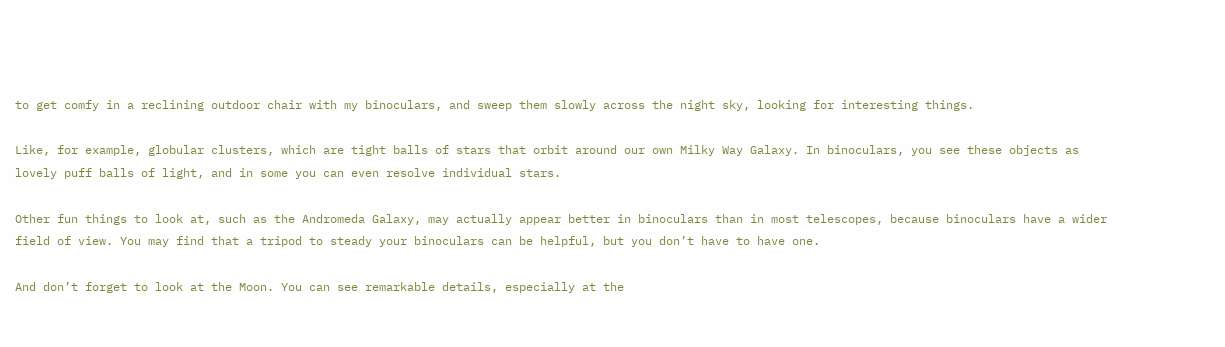to get comfy in a reclining outdoor chair with my binoculars, and sweep them slowly across the night sky, looking for interesting things.

Like, for example, globular clusters, which are tight balls of stars that orbit around our own Milky Way Galaxy. In binoculars, you see these objects as lovely puff balls of light, and in some you can even resolve individual stars.

Other fun things to look at, such as the Andromeda Galaxy, may actually appear better in binoculars than in most telescopes, because binoculars have a wider field of view. You may find that a tripod to steady your binoculars can be helpful, but you don’t have to have one.

And don’t forget to look at the Moon. You can see remarkable details, especially at the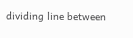dividing line between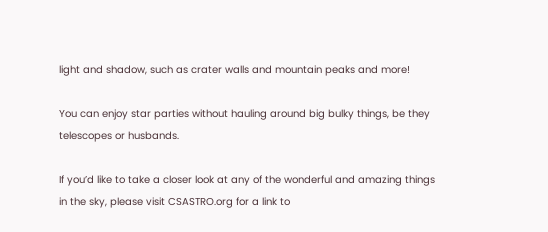light and shadow, such as crater walls and mountain peaks and more!

You can enjoy star parties without hauling around big bulky things, be they telescopes or husbands.

If you’d like to take a closer look at any of the wonderful and amazing things in the sky, please visit CSASTRO.org for a link to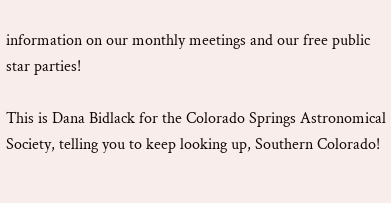information on our monthly meetings and our free public star parties!

This is Dana Bidlack for the Colorado Springs Astronomical Society, telling you to keep looking up, Southern Colorado!